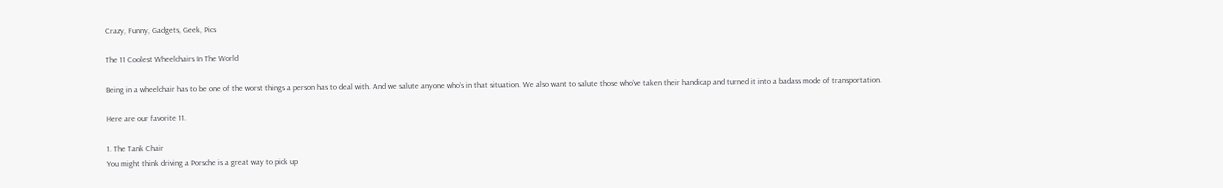Crazy, Funny, Gadgets, Geek, Pics

The 11 Coolest Wheelchairs In The World

Being in a wheelchair has to be one of the worst things a person has to deal with. And we salute anyone who’s in that situation. We also want to salute those who’ve taken their handicap and turned it into a badass mode of transportation.

Here are our favorite 11.

1. The Tank Chair
You might think driving a Porsche is a great way to pick up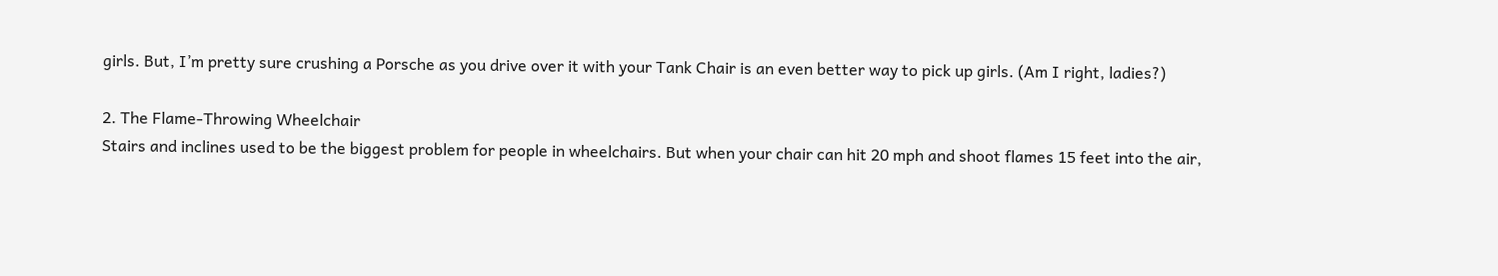girls. But, I’m pretty sure crushing a Porsche as you drive over it with your Tank Chair is an even better way to pick up girls. (Am I right, ladies?)

2. The Flame-Throwing Wheelchair
Stairs and inclines used to be the biggest problem for people in wheelchairs. But when your chair can hit 20 mph and shoot flames 15 feet into the air,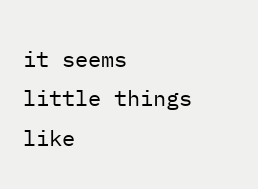it seems little things like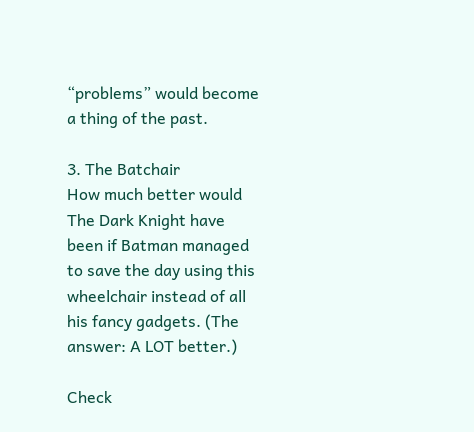“problems” would become a thing of the past.

3. The Batchair
How much better would The Dark Knight have been if Batman managed to save the day using this wheelchair instead of all his fancy gadgets. (The answer: A LOT better.)

Check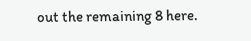out the remaining 8 here.